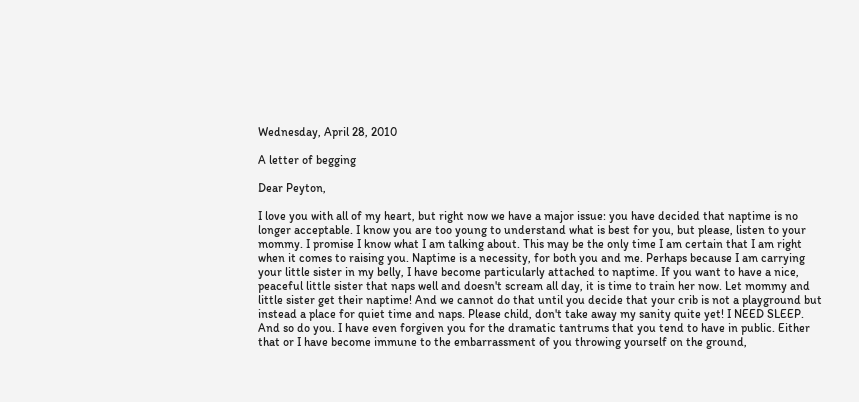Wednesday, April 28, 2010

A letter of begging

Dear Peyton,

I love you with all of my heart, but right now we have a major issue: you have decided that naptime is no longer acceptable. I know you are too young to understand what is best for you, but please, listen to your mommy. I promise I know what I am talking about. This may be the only time I am certain that I am right when it comes to raising you. Naptime is a necessity, for both you and me. Perhaps because I am carrying your little sister in my belly, I have become particularly attached to naptime. If you want to have a nice, peaceful little sister that naps well and doesn't scream all day, it is time to train her now. Let mommy and little sister get their naptime! And we cannot do that until you decide that your crib is not a playground but instead a place for quiet time and naps. Please child, don't take away my sanity quite yet! I NEED SLEEP. And so do you. I have even forgiven you for the dramatic tantrums that you tend to have in public. Either that or I have become immune to the embarrassment of you throwing yourself on the ground,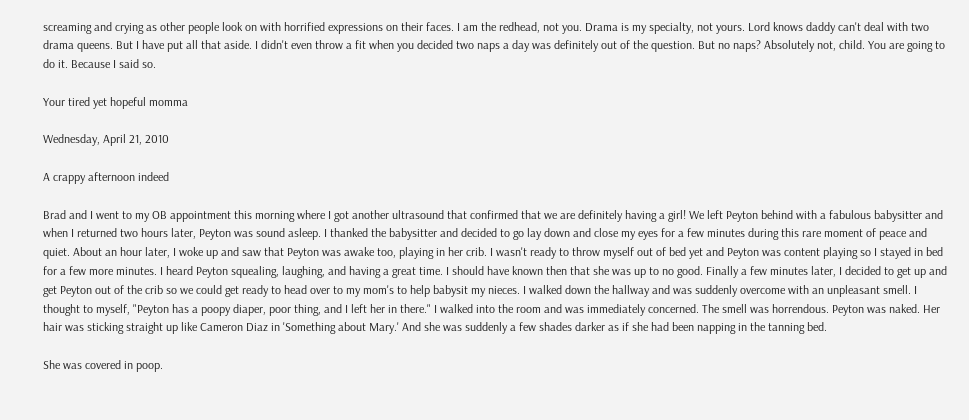screaming and crying as other people look on with horrified expressions on their faces. I am the redhead, not you. Drama is my specialty, not yours. Lord knows daddy can't deal with two drama queens. But I have put all that aside. I didn't even throw a fit when you decided two naps a day was definitely out of the question. But no naps? Absolutely not, child. You are going to do it. Because I said so.

Your tired yet hopeful momma

Wednesday, April 21, 2010

A crappy afternoon indeed

Brad and I went to my OB appointment this morning where I got another ultrasound that confirmed that we are definitely having a girl! We left Peyton behind with a fabulous babysitter and when I returned two hours later, Peyton was sound asleep. I thanked the babysitter and decided to go lay down and close my eyes for a few minutes during this rare moment of peace and quiet. About an hour later, I woke up and saw that Peyton was awake too, playing in her crib. I wasn't ready to throw myself out of bed yet and Peyton was content playing so I stayed in bed for a few more minutes. I heard Peyton squealing, laughing, and having a great time. I should have known then that she was up to no good. Finally a few minutes later, I decided to get up and get Peyton out of the crib so we could get ready to head over to my mom's to help babysit my nieces. I walked down the hallway and was suddenly overcome with an unpleasant smell. I thought to myself, "Peyton has a poopy diaper, poor thing, and I left her in there." I walked into the room and was immediately concerned. The smell was horrendous. Peyton was naked. Her hair was sticking straight up like Cameron Diaz in 'Something about Mary.' And she was suddenly a few shades darker as if she had been napping in the tanning bed.

She was covered in poop.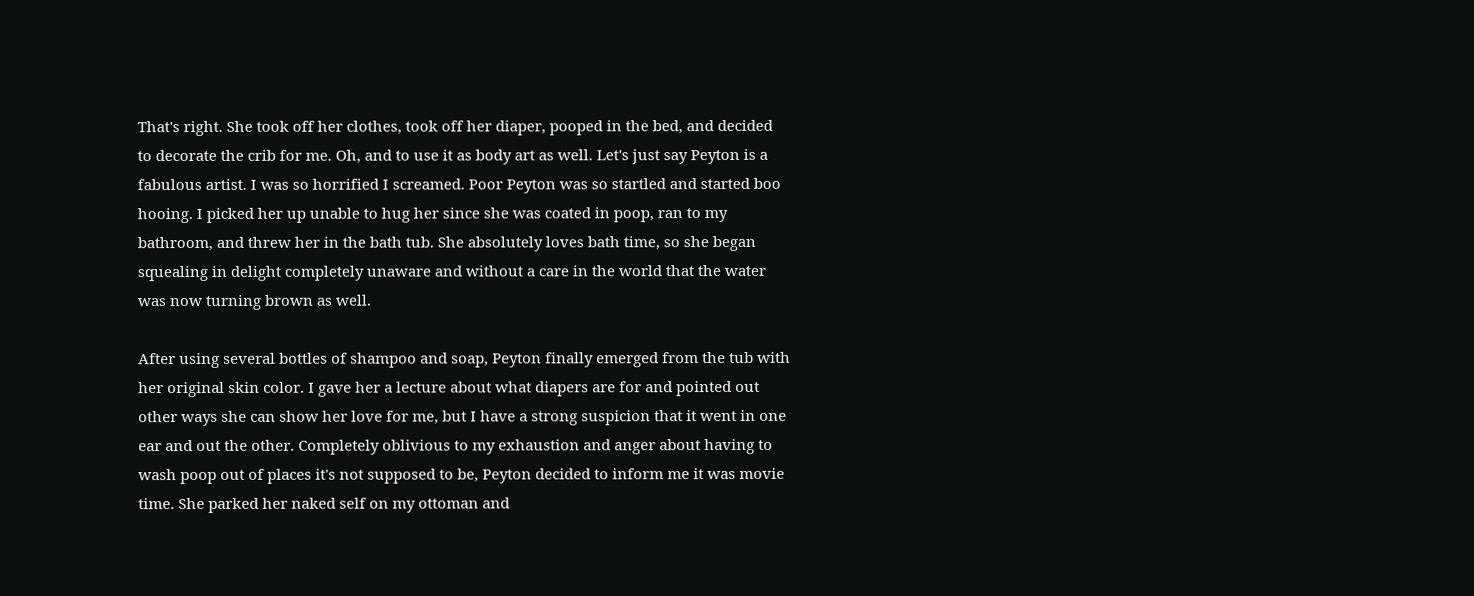That's right. She took off her clothes, took off her diaper, pooped in the bed, and decided to decorate the crib for me. Oh, and to use it as body art as well. Let's just say Peyton is a fabulous artist. I was so horrified I screamed. Poor Peyton was so startled and started boo hooing. I picked her up unable to hug her since she was coated in poop, ran to my bathroom, and threw her in the bath tub. She absolutely loves bath time, so she began squealing in delight completely unaware and without a care in the world that the water was now turning brown as well.

After using several bottles of shampoo and soap, Peyton finally emerged from the tub with her original skin color. I gave her a lecture about what diapers are for and pointed out other ways she can show her love for me, but I have a strong suspicion that it went in one ear and out the other. Completely oblivious to my exhaustion and anger about having to wash poop out of places it's not supposed to be, Peyton decided to inform me it was movie time. She parked her naked self on my ottoman and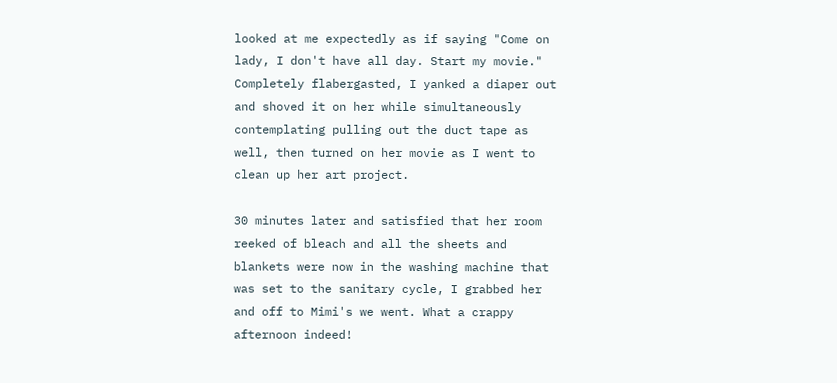looked at me expectedly as if saying "Come on lady, I don't have all day. Start my movie." Completely flabergasted, I yanked a diaper out and shoved it on her while simultaneously contemplating pulling out the duct tape as well, then turned on her movie as I went to clean up her art project.

30 minutes later and satisfied that her room reeked of bleach and all the sheets and blankets were now in the washing machine that was set to the sanitary cycle, I grabbed her and off to Mimi's we went. What a crappy afternoon indeed!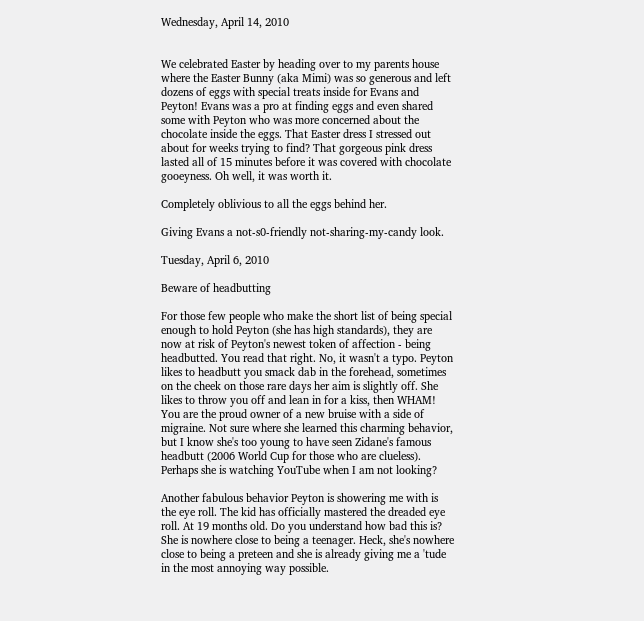Wednesday, April 14, 2010


We celebrated Easter by heading over to my parents house where the Easter Bunny (aka Mimi) was so generous and left dozens of eggs with special treats inside for Evans and Peyton! Evans was a pro at finding eggs and even shared some with Peyton who was more concerned about the chocolate inside the eggs. That Easter dress I stressed out about for weeks trying to find? That gorgeous pink dress lasted all of 15 minutes before it was covered with chocolate gooeyness. Oh well, it was worth it.

Completely oblivious to all the eggs behind her.

Giving Evans a not-s0-friendly not-sharing-my-candy look.

Tuesday, April 6, 2010

Beware of headbutting

For those few people who make the short list of being special enough to hold Peyton (she has high standards), they are now at risk of Peyton's newest token of affection - being headbutted. You read that right. No, it wasn't a typo. Peyton likes to headbutt you smack dab in the forehead, sometimes on the cheek on those rare days her aim is slightly off. She likes to throw you off and lean in for a kiss, then WHAM! You are the proud owner of a new bruise with a side of migraine. Not sure where she learned this charming behavior, but I know she's too young to have seen Zidane's famous headbutt (2006 World Cup for those who are clueless). Perhaps she is watching YouTube when I am not looking?

Another fabulous behavior Peyton is showering me with is the eye roll. The kid has officially mastered the dreaded eye roll. At 19 months old. Do you understand how bad this is? She is nowhere close to being a teenager. Heck, she's nowhere close to being a preteen and she is already giving me a 'tude in the most annoying way possible.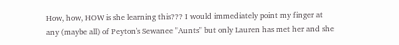How, how, HOW is she learning this??? I would immediately point my finger at any (maybe all) of Peyton's Sewanee "Aunts" but only Lauren has met her and she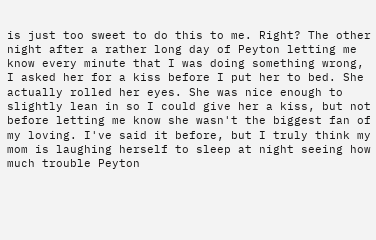is just too sweet to do this to me. Right? The other night after a rather long day of Peyton letting me know every minute that I was doing something wrong, I asked her for a kiss before I put her to bed. She actually rolled her eyes. She was nice enough to slightly lean in so I could give her a kiss, but not before letting me know she wasn't the biggest fan of my loving. I've said it before, but I truly think my mom is laughing herself to sleep at night seeing how much trouble Peyton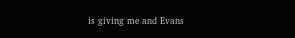is giving me and Evans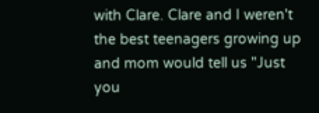with Clare. Clare and I weren't the best teenagers growing up and mom would tell us "Just you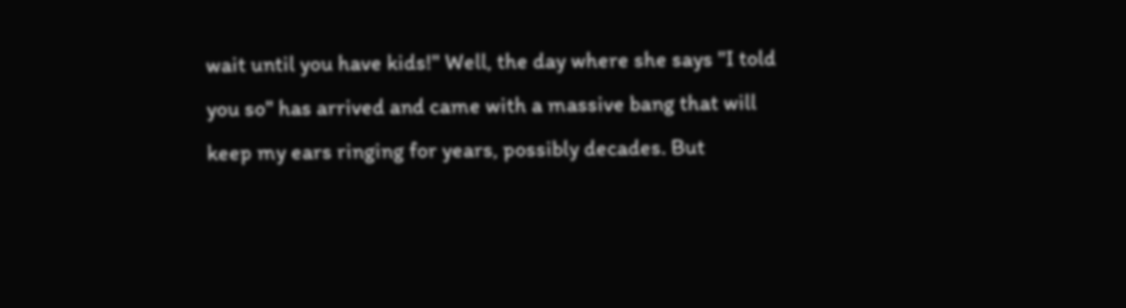wait until you have kids!" Well, the day where she says "I told you so" has arrived and came with a massive bang that will keep my ears ringing for years, possibly decades. But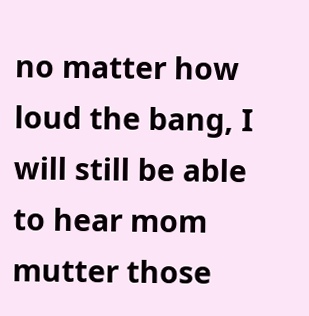no matter how loud the bang, I will still be able to hear mom mutter those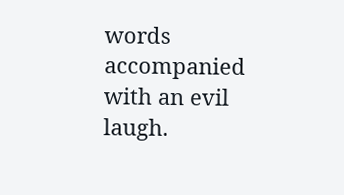words accompanied with an evil laugh.